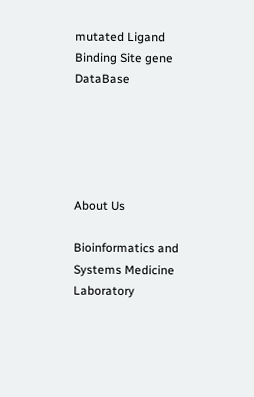mutated Ligand Binding Site gene DataBase





About Us

Bioinformatics and Systems Medicine Laboratory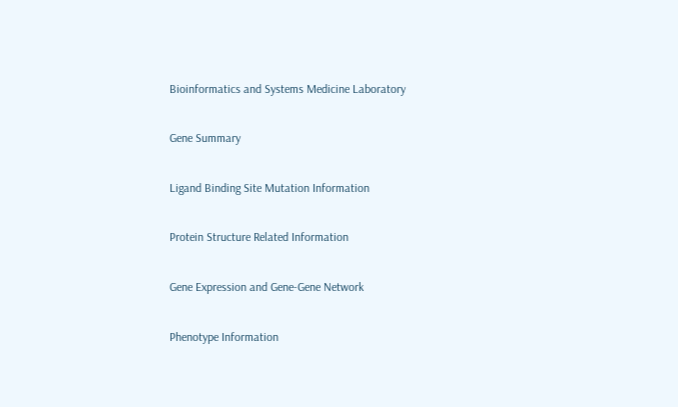Bioinformatics and Systems Medicine Laboratory

Gene Summary

Ligand Binding Site Mutation Information

Protein Structure Related Information

Gene Expression and Gene-Gene Network

Phenotype Information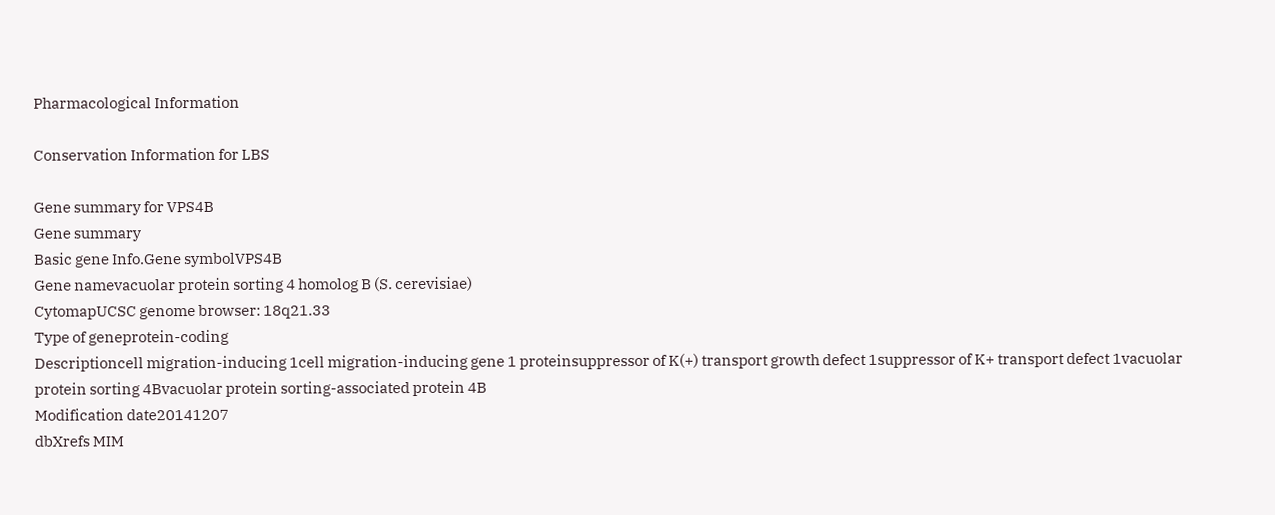Pharmacological Information

Conservation Information for LBS

Gene summary for VPS4B
Gene summary
Basic gene Info.Gene symbolVPS4B
Gene namevacuolar protein sorting 4 homolog B (S. cerevisiae)
CytomapUCSC genome browser: 18q21.33
Type of geneprotein-coding
Descriptioncell migration-inducing 1cell migration-inducing gene 1 proteinsuppressor of K(+) transport growth defect 1suppressor of K+ transport defect 1vacuolar protein sorting 4Bvacuolar protein sorting-associated protein 4B
Modification date20141207
dbXrefs MIM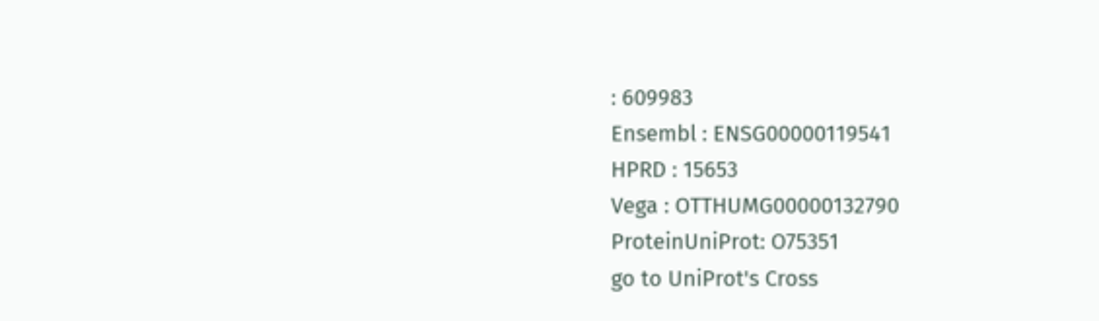: 609983
Ensembl : ENSG00000119541
HPRD : 15653
Vega : OTTHUMG00000132790
ProteinUniProt: O75351
go to UniProt's Cross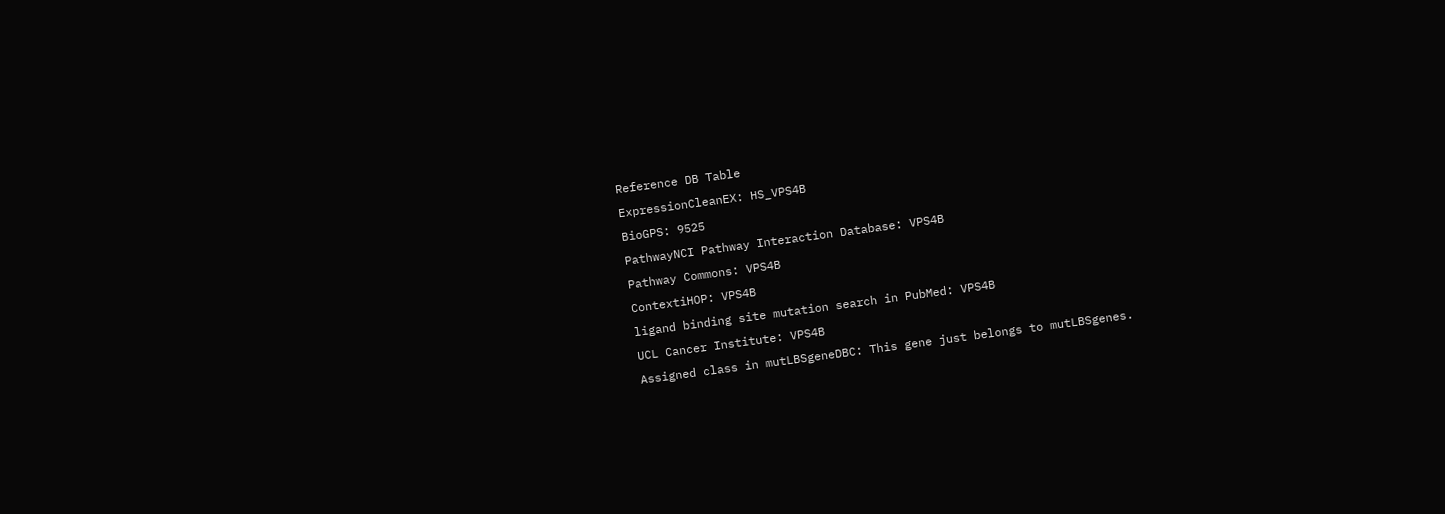Reference DB Table
ExpressionCleanEX: HS_VPS4B
BioGPS: 9525
PathwayNCI Pathway Interaction Database: VPS4B
Pathway Commons: VPS4B
ContextiHOP: VPS4B
ligand binding site mutation search in PubMed: VPS4B
UCL Cancer Institute: VPS4B
Assigned class in mutLBSgeneDBC: This gene just belongs to mutLBSgenes.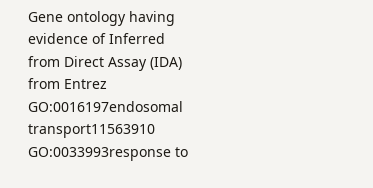Gene ontology having evidence of Inferred from Direct Assay (IDA) from Entrez
GO:0016197endosomal transport11563910
GO:0033993response to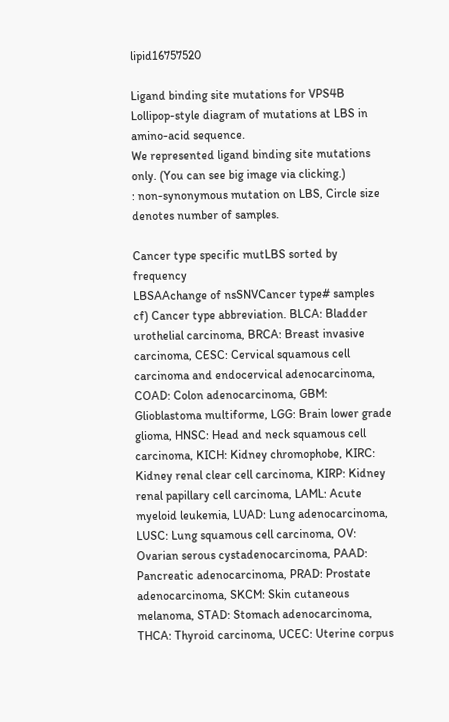lipid16757520

Ligand binding site mutations for VPS4B
Lollipop-style diagram of mutations at LBS in amino-acid sequence.
We represented ligand binding site mutations only. (You can see big image via clicking.)
: non-synonymous mutation on LBS, Circle size denotes number of samples.

Cancer type specific mutLBS sorted by frequency
LBSAAchange of nsSNVCancer type# samples
cf) Cancer type abbreviation. BLCA: Bladder urothelial carcinoma, BRCA: Breast invasive carcinoma, CESC: Cervical squamous cell carcinoma and endocervical adenocarcinoma, COAD: Colon adenocarcinoma, GBM: Glioblastoma multiforme, LGG: Brain lower grade glioma, HNSC: Head and neck squamous cell carcinoma, KICH: Kidney chromophobe, KIRC: Kidney renal clear cell carcinoma, KIRP: Kidney renal papillary cell carcinoma, LAML: Acute myeloid leukemia, LUAD: Lung adenocarcinoma, LUSC: Lung squamous cell carcinoma, OV: Ovarian serous cystadenocarcinoma, PAAD: Pancreatic adenocarcinoma, PRAD: Prostate adenocarcinoma, SKCM: Skin cutaneous melanoma, STAD: Stomach adenocarcinoma, THCA: Thyroid carcinoma, UCEC: Uterine corpus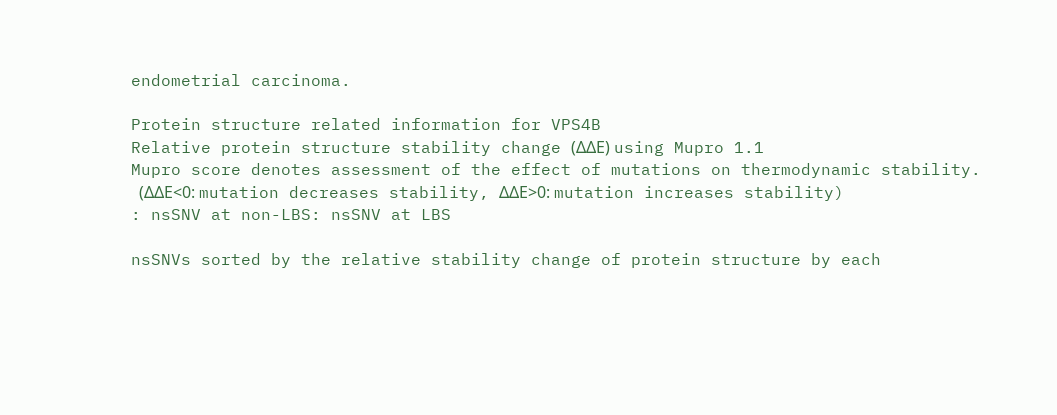endometrial carcinoma.

Protein structure related information for VPS4B
Relative protein structure stability change (ΔΔE) using Mupro 1.1
Mupro score denotes assessment of the effect of mutations on thermodynamic stability.
  (ΔΔE<0: mutation decreases stability, ΔΔE>0: mutation increases stability)
: nsSNV at non-LBS: nsSNV at LBS

nsSNVs sorted by the relative stability change of protein structure by each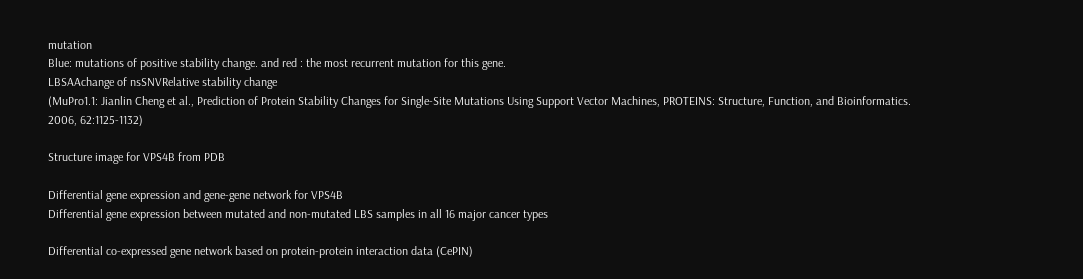mutation
Blue: mutations of positive stability change. and red : the most recurrent mutation for this gene.
LBSAAchange of nsSNVRelative stability change
(MuPro1.1: Jianlin Cheng et al., Prediction of Protein Stability Changes for Single-Site Mutations Using Support Vector Machines, PROTEINS: Structure, Function, and Bioinformatics. 2006, 62:1125-1132)

Structure image for VPS4B from PDB

Differential gene expression and gene-gene network for VPS4B
Differential gene expression between mutated and non-mutated LBS samples in all 16 major cancer types

Differential co-expressed gene network based on protein-protein interaction data (CePIN)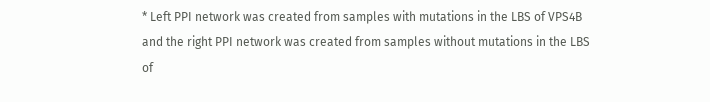* Left PPI network was created from samples with mutations in the LBS of VPS4B and the right PPI network was created from samples without mutations in the LBS of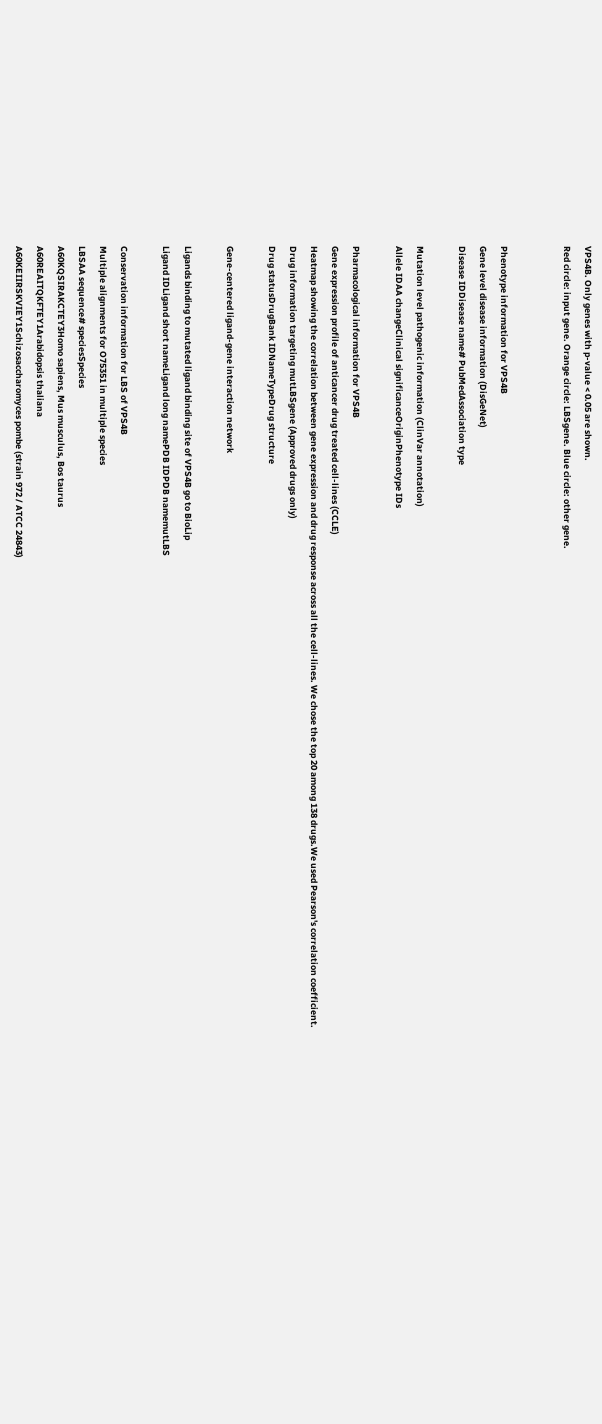VPS4B. Only genes with p-value < 0.05 are shown.
Red circle: input gene. Orange circle: LBSgene. Blue circle: other gene.


Phenotype information for VPS4B
Gene level disease information (DisGeNet)
Disease IDDisease name# PubMedAssociation type

Mutation level pathogenic information (ClinVar annotation)
Allele IDAA changeClinical significanceOriginPhenotype IDs

Pharmacological information for VPS4B
Gene expression profile of anticancer drug treated cell-lines (CCLE)
Heatmap showing the correlation between gene expression and drug response across all the cell-lines. We chose the top 20 among 138 drugs.We used Pearson's correlation coefficient.
Drug information targeting mutLBSgene (Approved drugs only)
Drug statusDrugBank IDNameTypeDrug structure

Gene-centered ligand-gene interaction network

Ligands binding to mutated ligand binding site of VPS4B go to BioLip
Ligand IDLigand short nameLigand long namePDB IDPDB namemutLBS

Conservation information for LBS of VPS4B
Multiple alignments for O75351 in multiple species
LBSAA sequence# speciesSpecies
A60KQSIRAKCTEY3Homo sapiens, Mus musculus, Bos taurus
A60REAITQKFTEY1Arabidopsis thaliana
A60KEIIRSKVIEY1Schizosaccharomyces pombe (strain 972 / ATCC 24843)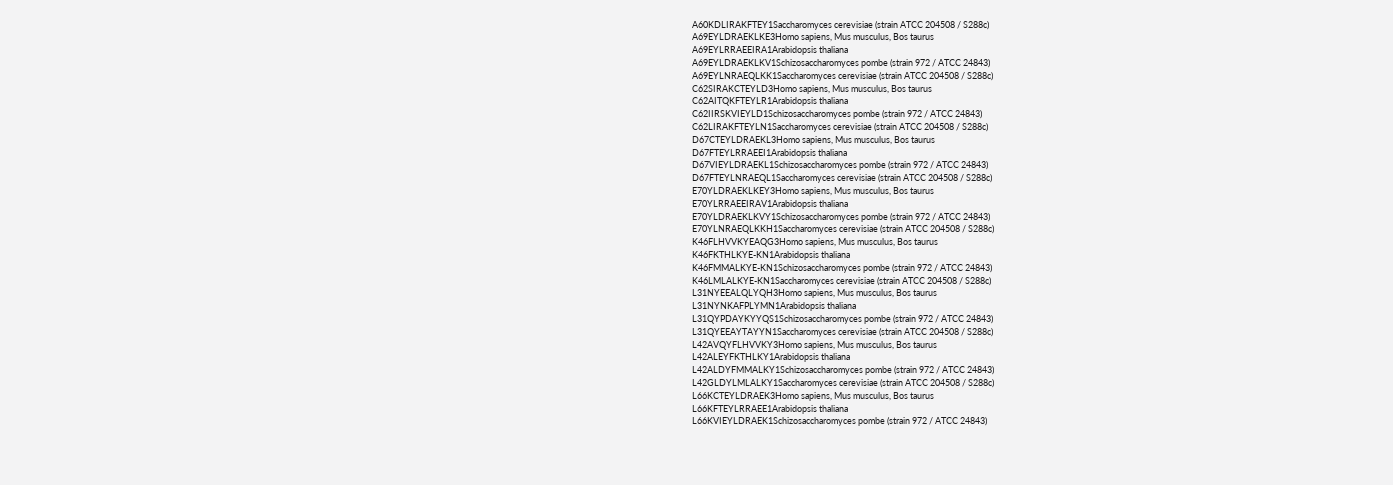A60KDLIRAKFTEY1Saccharomyces cerevisiae (strain ATCC 204508 / S288c)
A69EYLDRAEKLKE3Homo sapiens, Mus musculus, Bos taurus
A69EYLRRAEEIRA1Arabidopsis thaliana
A69EYLDRAEKLKV1Schizosaccharomyces pombe (strain 972 / ATCC 24843)
A69EYLNRAEQLKK1Saccharomyces cerevisiae (strain ATCC 204508 / S288c)
C62SIRAKCTEYLD3Homo sapiens, Mus musculus, Bos taurus
C62AITQKFTEYLR1Arabidopsis thaliana
C62IIRSKVIEYLD1Schizosaccharomyces pombe (strain 972 / ATCC 24843)
C62LIRAKFTEYLN1Saccharomyces cerevisiae (strain ATCC 204508 / S288c)
D67CTEYLDRAEKL3Homo sapiens, Mus musculus, Bos taurus
D67FTEYLRRAEEI1Arabidopsis thaliana
D67VIEYLDRAEKL1Schizosaccharomyces pombe (strain 972 / ATCC 24843)
D67FTEYLNRAEQL1Saccharomyces cerevisiae (strain ATCC 204508 / S288c)
E70YLDRAEKLKEY3Homo sapiens, Mus musculus, Bos taurus
E70YLRRAEEIRAV1Arabidopsis thaliana
E70YLDRAEKLKVY1Schizosaccharomyces pombe (strain 972 / ATCC 24843)
E70YLNRAEQLKKH1Saccharomyces cerevisiae (strain ATCC 204508 / S288c)
K46FLHVVKYEAQG3Homo sapiens, Mus musculus, Bos taurus
K46FKTHLKYE-KN1Arabidopsis thaliana
K46FMMALKYE-KN1Schizosaccharomyces pombe (strain 972 / ATCC 24843)
K46LMLALKYE-KN1Saccharomyces cerevisiae (strain ATCC 204508 / S288c)
L31NYEEALQLYQH3Homo sapiens, Mus musculus, Bos taurus
L31NYNKAFPLYMN1Arabidopsis thaliana
L31QYPDAYKYYQS1Schizosaccharomyces pombe (strain 972 / ATCC 24843)
L31QYEEAYTAYYN1Saccharomyces cerevisiae (strain ATCC 204508 / S288c)
L42AVQYFLHVVKY3Homo sapiens, Mus musculus, Bos taurus
L42ALEYFKTHLKY1Arabidopsis thaliana
L42ALDYFMMALKY1Schizosaccharomyces pombe (strain 972 / ATCC 24843)
L42GLDYLMLALKY1Saccharomyces cerevisiae (strain ATCC 204508 / S288c)
L66KCTEYLDRAEK3Homo sapiens, Mus musculus, Bos taurus
L66KFTEYLRRAEE1Arabidopsis thaliana
L66KVIEYLDRAEK1Schizosaccharomyces pombe (strain 972 / ATCC 24843)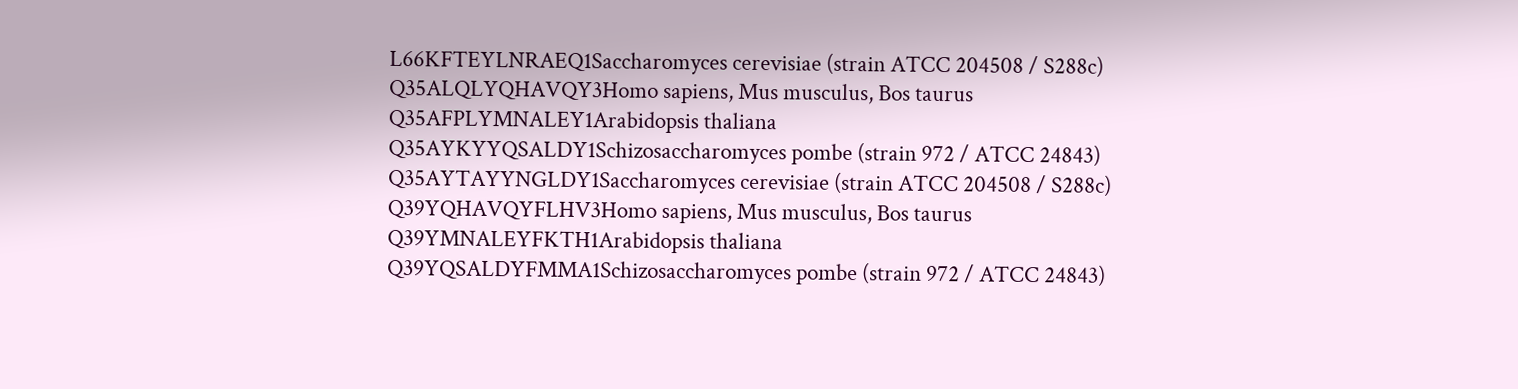L66KFTEYLNRAEQ1Saccharomyces cerevisiae (strain ATCC 204508 / S288c)
Q35ALQLYQHAVQY3Homo sapiens, Mus musculus, Bos taurus
Q35AFPLYMNALEY1Arabidopsis thaliana
Q35AYKYYQSALDY1Schizosaccharomyces pombe (strain 972 / ATCC 24843)
Q35AYTAYYNGLDY1Saccharomyces cerevisiae (strain ATCC 204508 / S288c)
Q39YQHAVQYFLHV3Homo sapiens, Mus musculus, Bos taurus
Q39YMNALEYFKTH1Arabidopsis thaliana
Q39YQSALDYFMMA1Schizosaccharomyces pombe (strain 972 / ATCC 24843)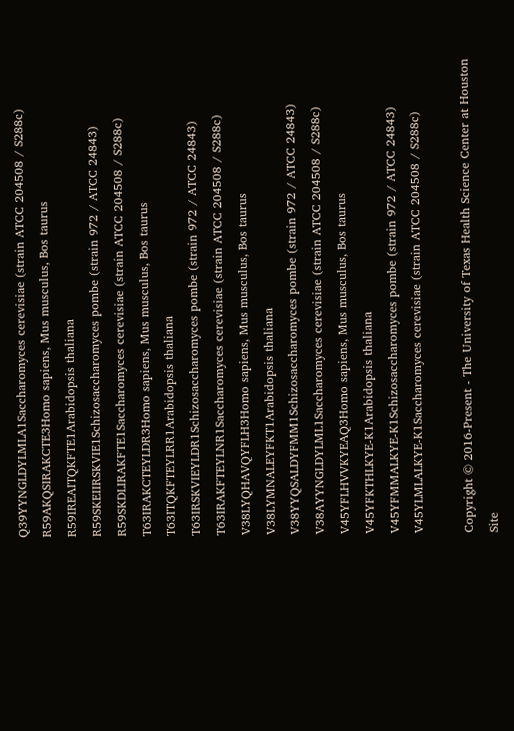Q39YYNGLDYLMLA1Saccharomyces cerevisiae (strain ATCC 204508 / S288c)
R59AKQSIRAKCTE3Homo sapiens, Mus musculus, Bos taurus
R59IREAITQKFTE1Arabidopsis thaliana
R59SKEIIRSKVIE1Schizosaccharomyces pombe (strain 972 / ATCC 24843)
R59SKDLIRAKFTE1Saccharomyces cerevisiae (strain ATCC 204508 / S288c)
T63IRAKCTEYLDR3Homo sapiens, Mus musculus, Bos taurus
T63ITQKFTEYLRR1Arabidopsis thaliana
T63IRSKVIEYLDR1Schizosaccharomyces pombe (strain 972 / ATCC 24843)
T63IRAKFTEYLNR1Saccharomyces cerevisiae (strain ATCC 204508 / S288c)
V38LYQHAVQYFLH3Homo sapiens, Mus musculus, Bos taurus
V38LYMNALEYFKT1Arabidopsis thaliana
V38YYQSALDYFMM1Schizosaccharomyces pombe (strain 972 / ATCC 24843)
V38AYYNGLDYLML1Saccharomyces cerevisiae (strain ATCC 204508 / S288c)
V45YFLHVVKYEAQ3Homo sapiens, Mus musculus, Bos taurus
V45YFKTHLKYE-K1Arabidopsis thaliana
V45YFMMALKYE-K1Schizosaccharomyces pombe (strain 972 / ATCC 24843)
V45YLMLALKYE-K1Saccharomyces cerevisiae (strain ATCC 204508 / S288c)

Copyright © 2016-Present - The University of Texas Health Science Center at Houston
Site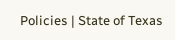Policies | State of Texas